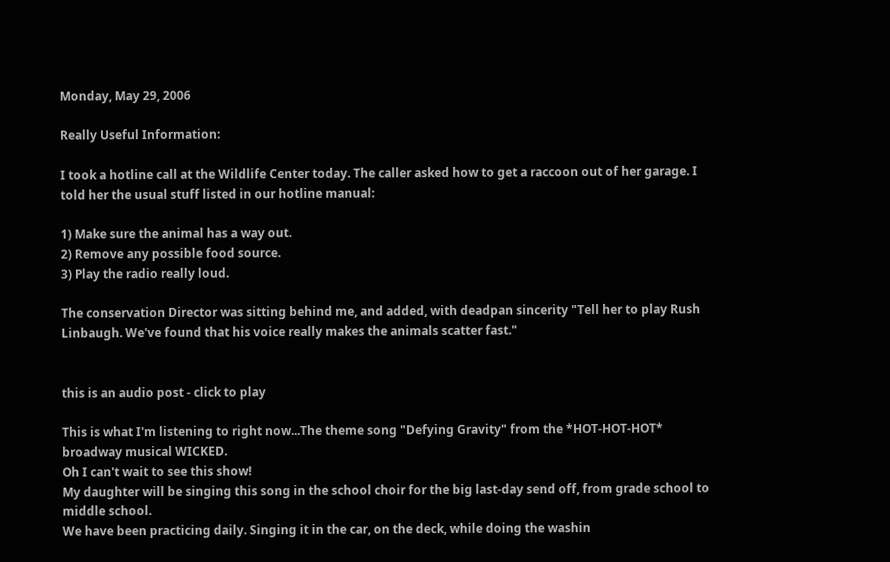Monday, May 29, 2006

Really Useful Information:

I took a hotline call at the Wildlife Center today. The caller asked how to get a raccoon out of her garage. I told her the usual stuff listed in our hotline manual:

1) Make sure the animal has a way out.
2) Remove any possible food source.
3) Play the radio really loud.

The conservation Director was sitting behind me, and added, with deadpan sincerity "Tell her to play Rush Linbaugh. We've found that his voice really makes the animals scatter fast."


this is an audio post - click to play

This is what I'm listening to right now...The theme song "Defying Gravity" from the *HOT-HOT-HOT* broadway musical WICKED.
Oh I can't wait to see this show!
My daughter will be singing this song in the school choir for the big last-day send off, from grade school to middle school.
We have been practicing daily. Singing it in the car, on the deck, while doing the washin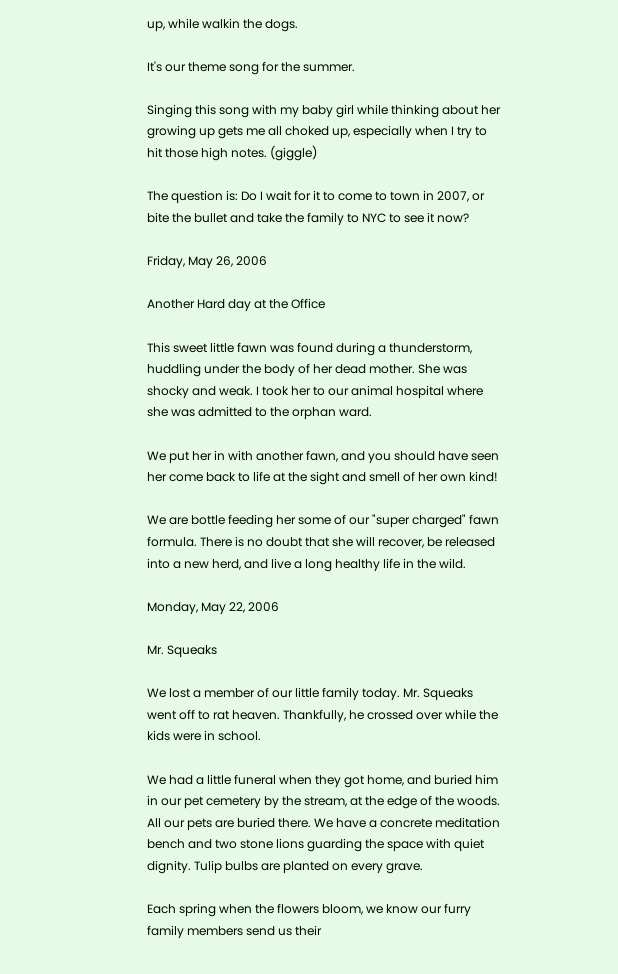up, while walkin the dogs.

It's our theme song for the summer.

Singing this song with my baby girl while thinking about her growing up gets me all choked up, especially when I try to hit those high notes. (giggle)

The question is: Do I wait for it to come to town in 2007, or bite the bullet and take the family to NYC to see it now?

Friday, May 26, 2006

Another Hard day at the Office

This sweet little fawn was found during a thunderstorm, huddling under the body of her dead mother. She was shocky and weak. I took her to our animal hospital where she was admitted to the orphan ward.

We put her in with another fawn, and you should have seen her come back to life at the sight and smell of her own kind!

We are bottle feeding her some of our "super charged" fawn formula. There is no doubt that she will recover, be released into a new herd, and live a long healthy life in the wild.

Monday, May 22, 2006

Mr. Squeaks

We lost a member of our little family today. Mr. Squeaks went off to rat heaven. Thankfully, he crossed over while the kids were in school.

We had a little funeral when they got home, and buried him in our pet cemetery by the stream, at the edge of the woods. All our pets are buried there. We have a concrete meditation bench and two stone lions guarding the space with quiet dignity. Tulip bulbs are planted on every grave.

Each spring when the flowers bloom, we know our furry family members send us their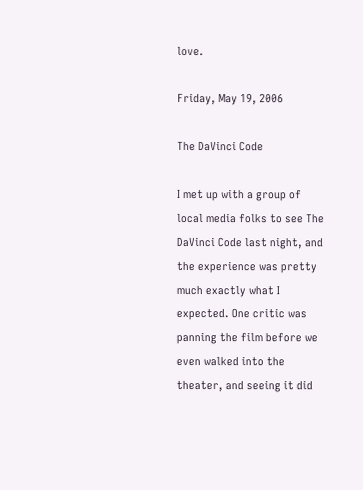love.

Friday, May 19, 2006

The DaVinci Code

I met up with a group of local media folks to see The DaVinci Code last night, and the experience was pretty much exactly what I expected. One critic was panning the film before we even walked into the theater, and seeing it did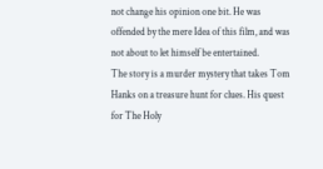not change his opinion one bit. He was offended by the mere Idea of this film, and was not about to let himself be entertained.
The story is a murder mystery that takes Tom Hanks on a treasure hunt for clues. His quest for The Holy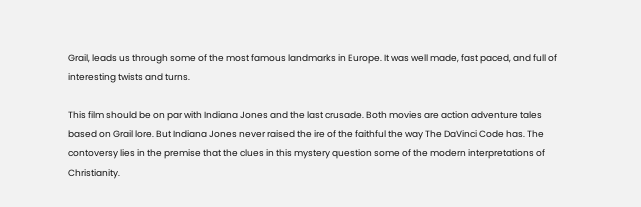Grail, leads us through some of the most famous landmarks in Europe. It was well made, fast paced, and full of interesting twists and turns.

This film should be on par with Indiana Jones and the last crusade. Both movies are action adventure tales based on Grail lore. But Indiana Jones never raised the ire of the faithful the way The DaVinci Code has. The contoversy lies in the premise that the clues in this mystery question some of the modern interpretations of Christianity.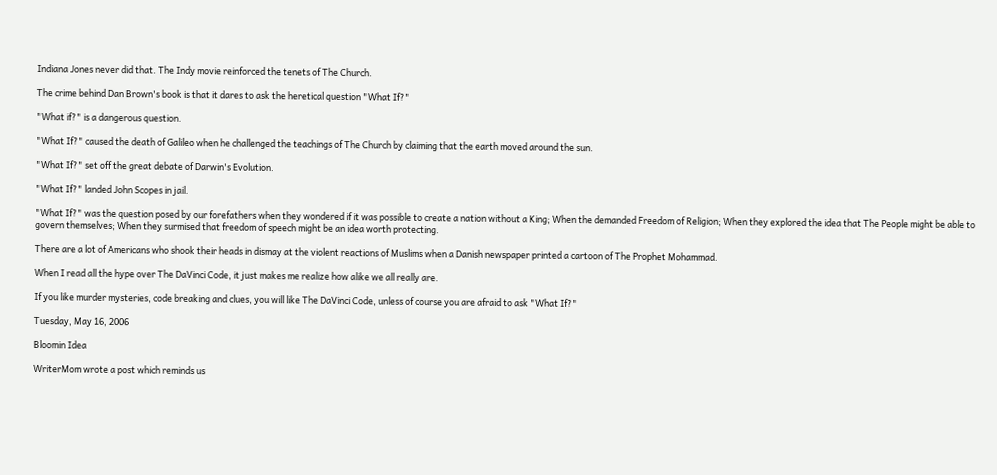Indiana Jones never did that. The Indy movie reinforced the tenets of The Church.

The crime behind Dan Brown's book is that it dares to ask the heretical question "What If?"

"What if?" is a dangerous question.

"What If?" caused the death of Galileo when he challenged the teachings of The Church by claiming that the earth moved around the sun.

"What If?" set off the great debate of Darwin's Evolution.

"What If?" landed John Scopes in jail.

"What If?" was the question posed by our forefathers when they wondered if it was possible to create a nation without a King; When the demanded Freedom of Religion; When they explored the idea that The People might be able to govern themselves; When they surmised that freedom of speech might be an idea worth protecting.

There are a lot of Americans who shook their heads in dismay at the violent reactions of Muslims when a Danish newspaper printed a cartoon of The Prophet Mohammad.

When I read all the hype over The DaVinci Code, it just makes me realize how alike we all really are.

If you like murder mysteries, code breaking and clues, you will like The DaVinci Code, unless of course you are afraid to ask "What If?"

Tuesday, May 16, 2006

Bloomin Idea

WriterMom wrote a post which reminds us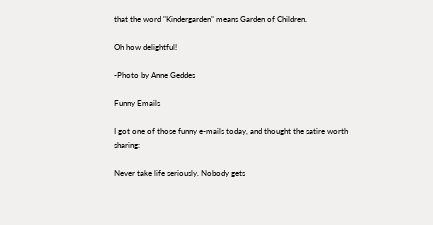that the word "Kindergarden" means Garden of Children.

Oh how delightful!

-Photo by Anne Geddes

Funny Emails

I got one of those funny e-mails today, and thought the satire worth sharing:

Never take life seriously. Nobody gets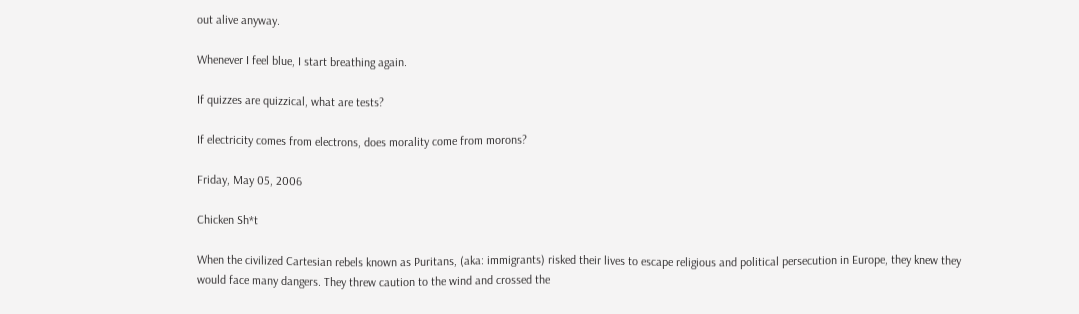out alive anyway.

Whenever I feel blue, I start breathing again.

If quizzes are quizzical, what are tests?

If electricity comes from electrons, does morality come from morons?

Friday, May 05, 2006

Chicken Sh*t

When the civilized Cartesian rebels known as Puritans, (aka: immigrants) risked their lives to escape religious and political persecution in Europe, they knew they would face many dangers. They threw caution to the wind and crossed the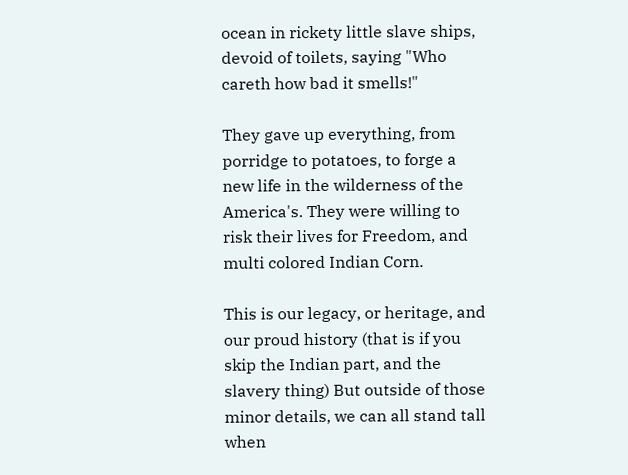ocean in rickety little slave ships, devoid of toilets, saying "Who careth how bad it smells!"

They gave up everything, from porridge to potatoes, to forge a new life in the wilderness of the America's. They were willing to risk their lives for Freedom, and multi colored Indian Corn.

This is our legacy, or heritage, and our proud history (that is if you skip the Indian part, and the slavery thing) But outside of those minor details, we can all stand tall when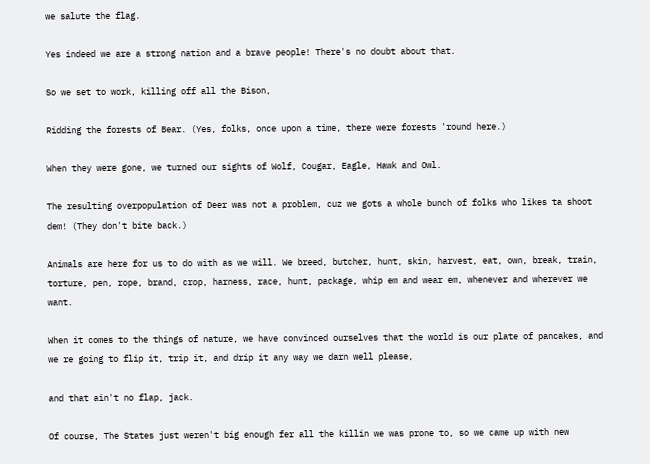we salute the flag.

Yes indeed we are a strong nation and a brave people! There's no doubt about that.

So we set to work, killing off all the Bison,

Ridding the forests of Bear. (Yes, folks, once upon a time, there were forests 'round here.)

When they were gone, we turned our sights of Wolf, Cougar, Eagle, Hawk and Owl.

The resulting overpopulation of Deer was not a problem, cuz we gots a whole bunch of folks who likes ta shoot dem! (They don't bite back.)

Animals are here for us to do with as we will. We breed, butcher, hunt, skin, harvest, eat, own, break, train, torture, pen, rope, brand, crop, harness, race, hunt, package, whip em and wear em, whenever and wherever we want.

When it comes to the things of nature, we have convinced ourselves that the world is our plate of pancakes, and we re going to flip it, trip it, and drip it any way we darn well please,

and that ain't no flap, jack.

Of course, The States just weren't big enough fer all the killin we was prone to, so we came up with new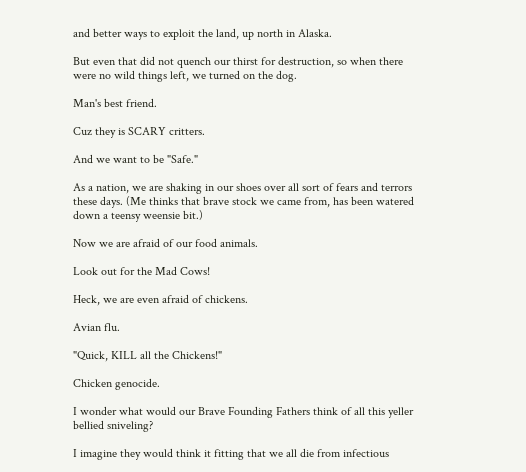and better ways to exploit the land, up north in Alaska.

But even that did not quench our thirst for destruction, so when there were no wild things left, we turned on the dog.

Man's best friend.

Cuz they is SCARY critters.

And we want to be "Safe."

As a nation, we are shaking in our shoes over all sort of fears and terrors these days. (Me thinks that brave stock we came from, has been watered down a teensy weensie bit.)

Now we are afraid of our food animals.

Look out for the Mad Cows!

Heck, we are even afraid of chickens.

Avian flu.

"Quick, KILL all the Chickens!"

Chicken genocide.

I wonder what would our Brave Founding Fathers think of all this yeller bellied sniveling?

I imagine they would think it fitting that we all die from infectious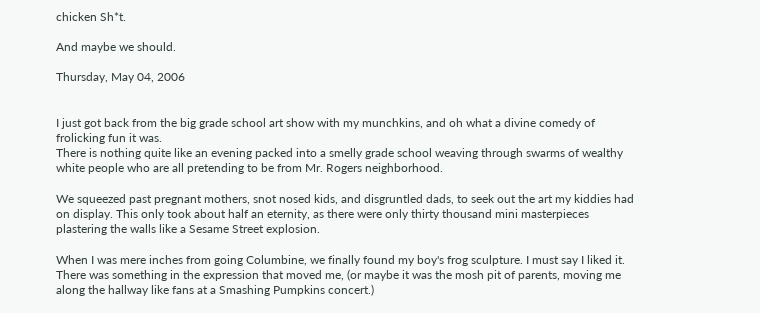chicken Sh*t.

And maybe we should.

Thursday, May 04, 2006


I just got back from the big grade school art show with my munchkins, and oh what a divine comedy of frolicking fun it was.
There is nothing quite like an evening packed into a smelly grade school weaving through swarms of wealthy white people who are all pretending to be from Mr. Rogers neighborhood.

We squeezed past pregnant mothers, snot nosed kids, and disgruntled dads, to seek out the art my kiddies had on display. This only took about half an eternity, as there were only thirty thousand mini masterpieces plastering the walls like a Sesame Street explosion.

When I was mere inches from going Columbine, we finally found my boy's frog sculpture. I must say I liked it. There was something in the expression that moved me, (or maybe it was the mosh pit of parents, moving me along the hallway like fans at a Smashing Pumpkins concert.)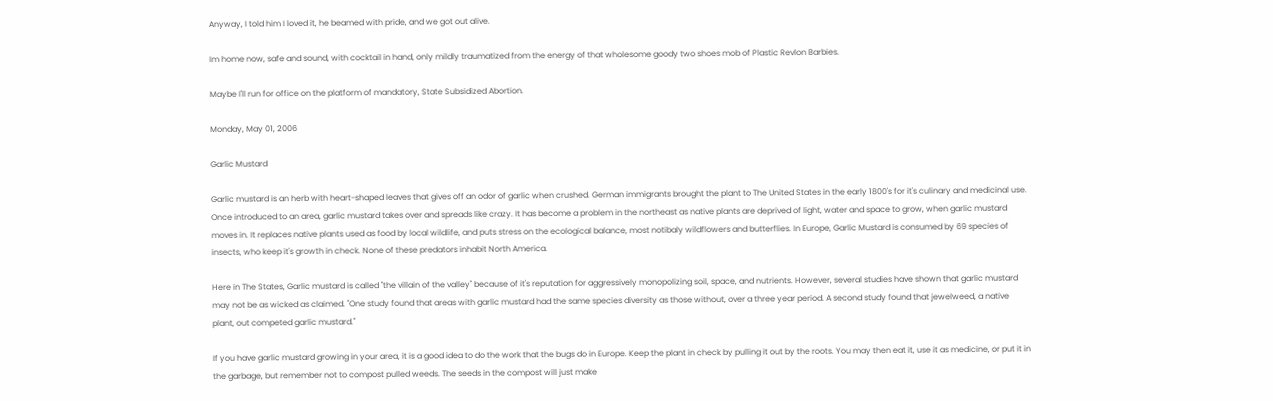Anyway, I told him I loved it, he beamed with pride, and we got out alive.

Im home now, safe and sound, with cocktail in hand, only mildly traumatized from the energy of that wholesome goody two shoes mob of Plastic Revlon Barbies.

Maybe I'll run for office on the platform of mandatory, State Subsidized Abortion.

Monday, May 01, 2006

Garlic Mustard

Garlic mustard is an herb with heart-shaped leaves that gives off an odor of garlic when crushed. German immigrants brought the plant to The United States in the early 1800's for it's culinary and medicinal use. Once introduced to an area, garlic mustard takes over and spreads like crazy. It has become a problem in the northeast as native plants are deprived of light, water and space to grow, when garlic mustard moves in. It replaces native plants used as food by local wildlife, and puts stress on the ecological balance, most notibaly wildflowers and butterflies. In Europe, Garlic Mustard is consumed by 69 species of insects, who keep it's growth in check. None of these predators inhabit North America.

Here in The States, Garlic mustard is called "the villain of the valley" because of it's reputation for aggressively monopolizing soil, space, and nutrients. However, several studies have shown that garlic mustard may not be as wicked as claimed. "One study found that areas with garlic mustard had the same species diversity as those without, over a three year period. A second study found that jewelweed, a native plant, out competed garlic mustard."

If you have garlic mustard growing in your area, it is a good idea to do the work that the bugs do in Europe. Keep the plant in check by pulling it out by the roots. You may then eat it, use it as medicine, or put it in the garbage, but remember not to compost pulled weeds. The seeds in the compost will just make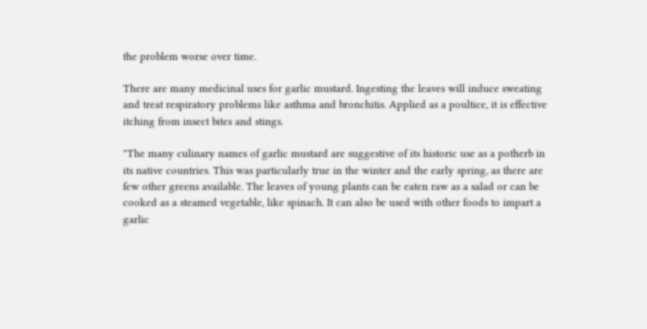the problem worse over time.

There are many medicinal uses for garlic mustard. Ingesting the leaves will induce sweating and treat respiratory problems like asthma and bronchitis. Applied as a poultice, it is effective itching from insect bites and stings.

"The many culinary names of garlic mustard are suggestive of its historic use as a potherb in its native countries. This was particularly true in the winter and the early spring, as there are few other greens available. The leaves of young plants can be eaten raw as a salad or can be cooked as a steamed vegetable, like spinach. It can also be used with other foods to impart a garlic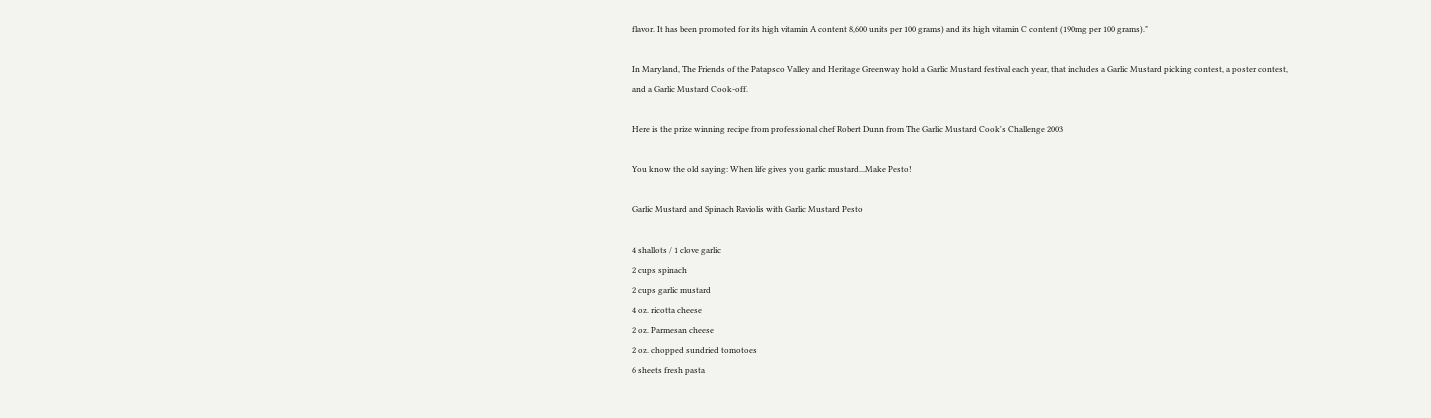flavor. It has been promoted for its high vitamin A content 8,600 units per 100 grams) and its high vitamin C content (190mg per 100 grams)."

In Maryland, The Friends of the Patapsco Valley and Heritage Greenway hold a Garlic Mustard festival each year, that includes a Garlic Mustard picking contest, a poster contest, and a Garlic Mustard Cook-off.

Here is the prize winning recipe from professional chef Robert Dunn from The Garlic Mustard Cook's Challenge 2003

You know the old saying: When life gives you garlic mustard...Make Pesto!

Garlic Mustard and Spinach Raviolis with Garlic Mustard Pesto

4 shallots / 1 clove garlic
2 cups spinach
2 cups garlic mustard
4 oz. ricotta cheese
2 oz. Parmesan cheese
2 oz. chopped sundried tomotoes
6 sheets fresh pasta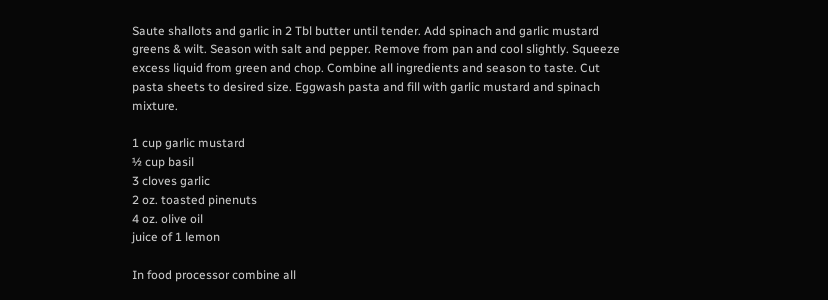Saute shallots and garlic in 2 Tbl butter until tender. Add spinach and garlic mustard greens & wilt. Season with salt and pepper. Remove from pan and cool slightly. Squeeze excess liquid from green and chop. Combine all ingredients and season to taste. Cut pasta sheets to desired size. Eggwash pasta and fill with garlic mustard and spinach mixture.

1 cup garlic mustard
½ cup basil
3 cloves garlic
2 oz. toasted pinenuts
4 oz. olive oil
juice of 1 lemon

In food processor combine all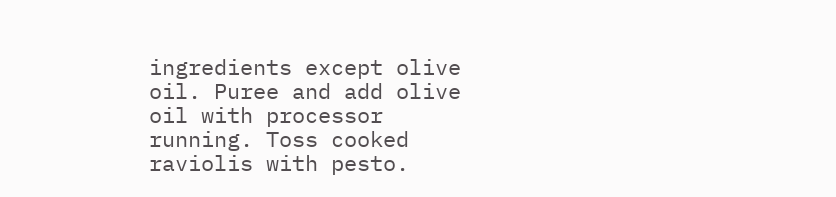ingredients except olive oil. Puree and add olive oil with processor running. Toss cooked raviolis with pesto.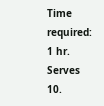Time required: 1 hr. Serves 10.